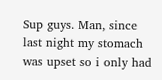Sup guys. Man, since last night my stomach was upset so i only had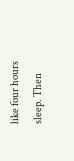like four hours sleep. Then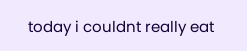today i couldnt really eat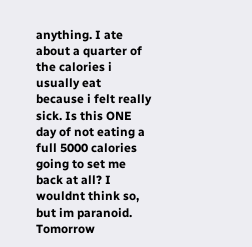anything. I ate about a quarter of the calories i usually eat because i felt really sick. Is this ONE day of not eating a full 5000 calories going to set me back at all? I wouldnt think so, but im paranoid. Tomorrow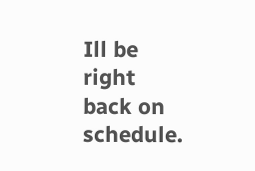Ill be right back on schedule.